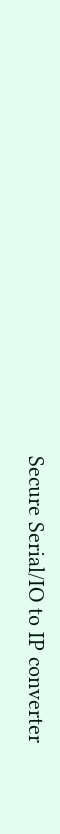Secure Serial/IO to IP converter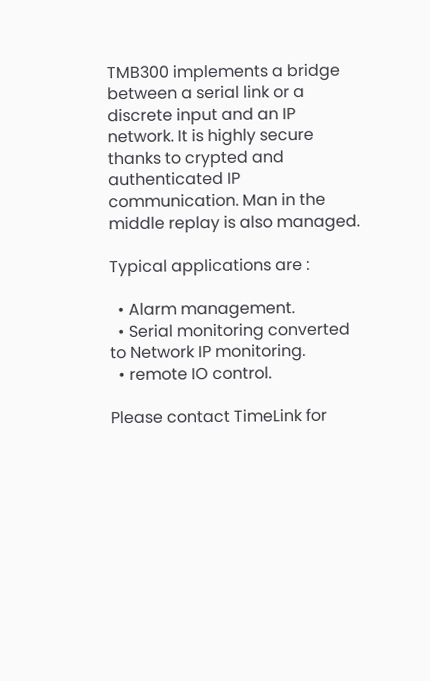TMB300 implements a bridge between a serial link or a discrete input and an IP network. It is highly secure thanks to crypted and authenticated IP communication. Man in the middle replay is also managed.

Typical applications are :

  • Alarm management.
  • Serial monitoring converted to Network IP monitoring.
  • remote IO control.

Please contact TimeLink for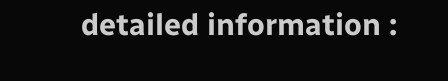detailed information :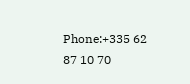Phone:+335 62 87 10 70